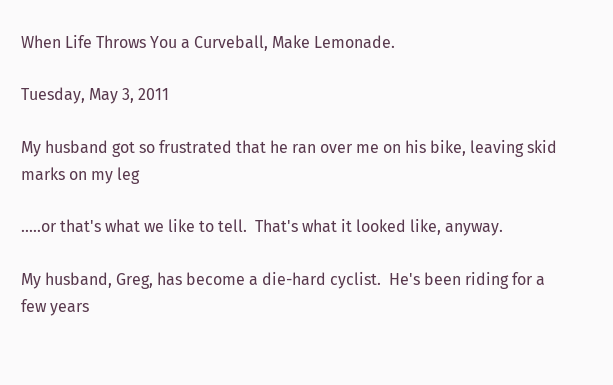When Life Throws You a Curveball, Make Lemonade.

Tuesday, May 3, 2011

My husband got so frustrated that he ran over me on his bike, leaving skid marks on my leg

.....or that's what we like to tell.  That's what it looked like, anyway.

My husband, Greg, has become a die-hard cyclist.  He's been riding for a few years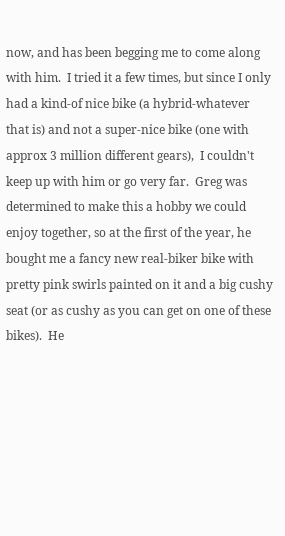now, and has been begging me to come along with him.  I tried it a few times, but since I only had a kind-of nice bike (a hybrid-whatever that is) and not a super-nice bike (one with approx 3 million different gears),  I couldn't keep up with him or go very far.  Greg was determined to make this a hobby we could enjoy together, so at the first of the year, he bought me a fancy new real-biker bike with pretty pink swirls painted on it and a big cushy seat (or as cushy as you can get on one of these bikes).  He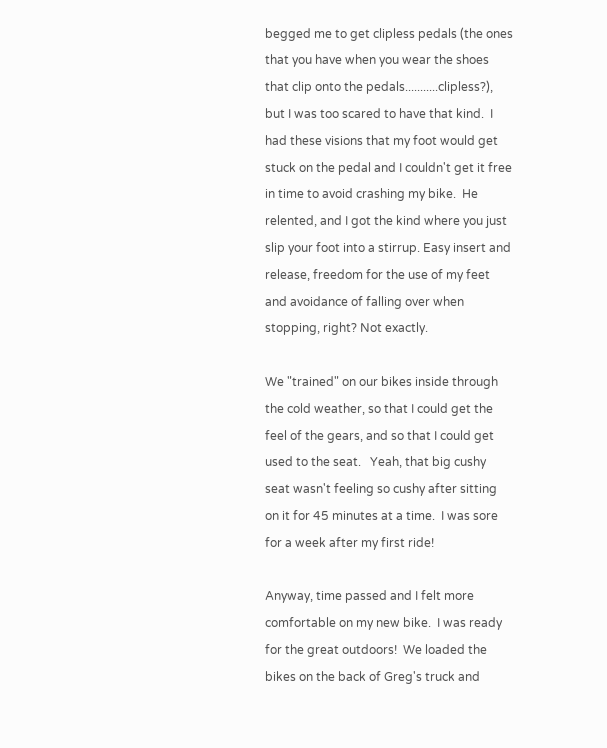begged me to get clipless pedals (the ones that you have when you wear the shoes that clip onto the pedals...........clipless?), but I was too scared to have that kind.  I had these visions that my foot would get stuck on the pedal and I couldn't get it free in time to avoid crashing my bike.  He relented, and I got the kind where you just slip your foot into a stirrup. Easy insert and release, freedom for the use of my feet and avoidance of falling over when stopping, right? Not exactly.

We "trained" on our bikes inside through the cold weather, so that I could get the feel of the gears, and so that I could get used to the seat.   Yeah, that big cushy seat wasn't feeling so cushy after sitting on it for 45 minutes at a time.  I was sore for a week after my first ride!

Anyway, time passed and I felt more comfortable on my new bike.  I was ready for the great outdoors!  We loaded the bikes on the back of Greg's truck and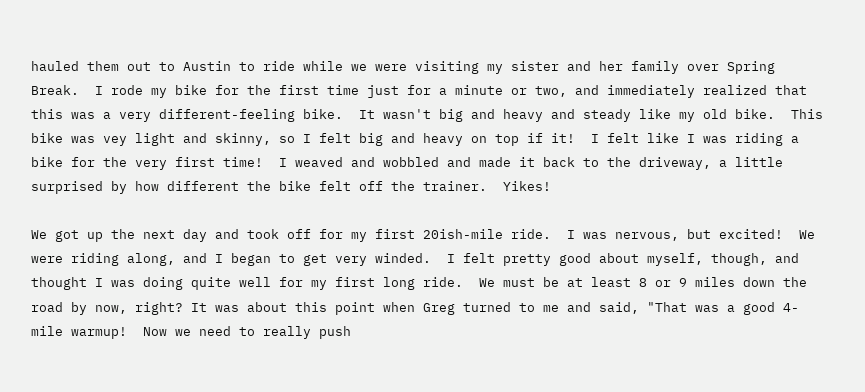hauled them out to Austin to ride while we were visiting my sister and her family over Spring Break.  I rode my bike for the first time just for a minute or two, and immediately realized that this was a very different-feeling bike.  It wasn't big and heavy and steady like my old bike.  This bike was vey light and skinny, so I felt big and heavy on top if it!  I felt like I was riding a bike for the very first time!  I weaved and wobbled and made it back to the driveway, a little surprised by how different the bike felt off the trainer.  Yikes!

We got up the next day and took off for my first 20ish-mile ride.  I was nervous, but excited!  We were riding along, and I began to get very winded.  I felt pretty good about myself, though, and thought I was doing quite well for my first long ride.  We must be at least 8 or 9 miles down the road by now, right? It was about this point when Greg turned to me and said, "That was a good 4-mile warmup!  Now we need to really push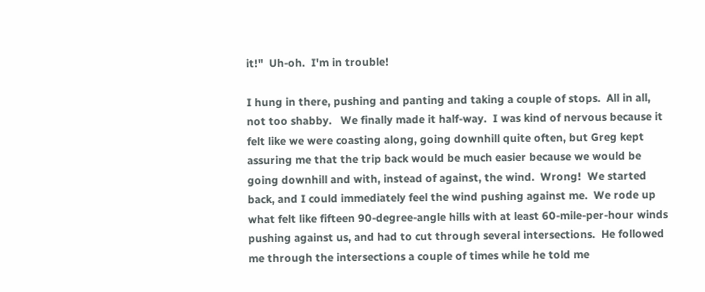it!"  Uh-oh.  I'm in trouble!

I hung in there, pushing and panting and taking a couple of stops.  All in all, not too shabby.   We finally made it half-way.  I was kind of nervous because it felt like we were coasting along, going downhill quite often, but Greg kept assuring me that the trip back would be much easier because we would be going downhill and with, instead of against, the wind.  Wrong!  We started back, and I could immediately feel the wind pushing against me.  We rode up what felt like fifteen 90-degree-angle hills with at least 60-mile-per-hour winds pushing against us, and had to cut through several intersections.  He followed me through the intersections a couple of times while he told me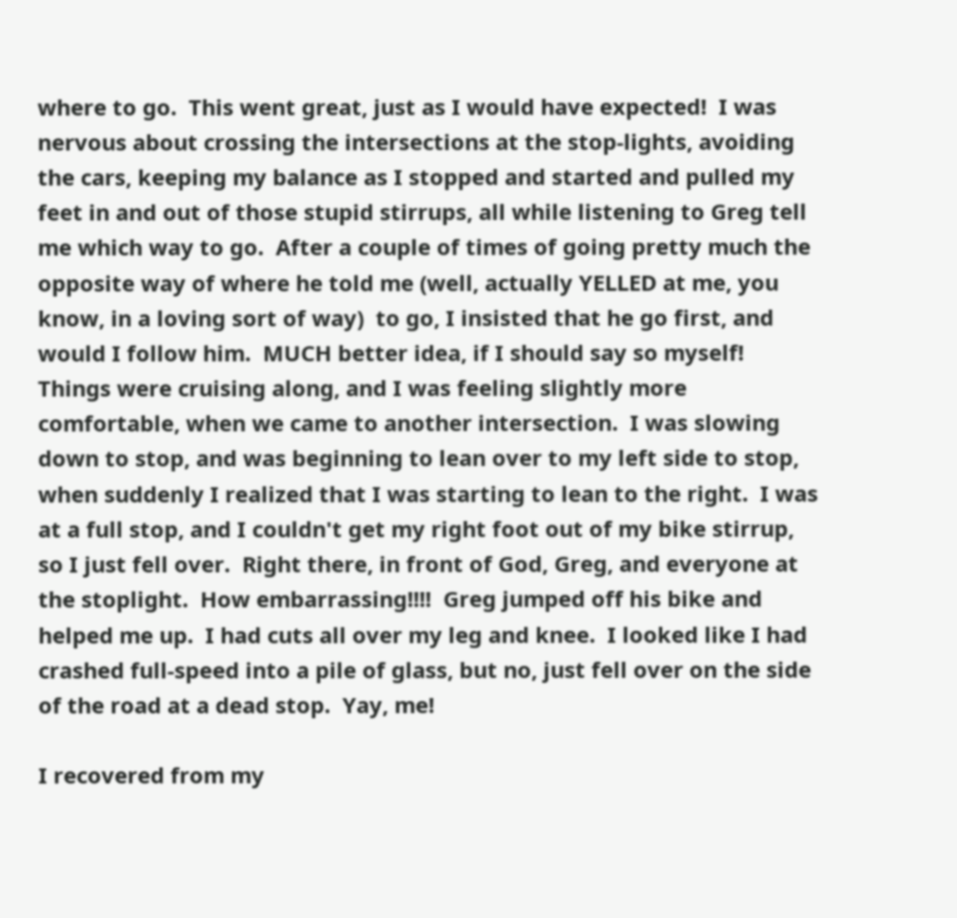where to go.  This went great, just as I would have expected!  I was nervous about crossing the intersections at the stop-lights, avoiding the cars, keeping my balance as I stopped and started and pulled my feet in and out of those stupid stirrups, all while listening to Greg tell me which way to go.  After a couple of times of going pretty much the opposite way of where he told me (well, actually YELLED at me, you know, in a loving sort of way)  to go, I insisted that he go first, and would I follow him.  MUCH better idea, if I should say so myself!  Things were cruising along, and I was feeling slightly more comfortable, when we came to another intersection.  I was slowing down to stop, and was beginning to lean over to my left side to stop, when suddenly I realized that I was starting to lean to the right.  I was at a full stop, and I couldn't get my right foot out of my bike stirrup, so I just fell over.  Right there, in front of God, Greg, and everyone at the stoplight.  How embarrassing!!!!  Greg jumped off his bike and helped me up.  I had cuts all over my leg and knee.  I looked like I had crashed full-speed into a pile of glass, but no, just fell over on the side of the road at a dead stop.  Yay, me!

I recovered from my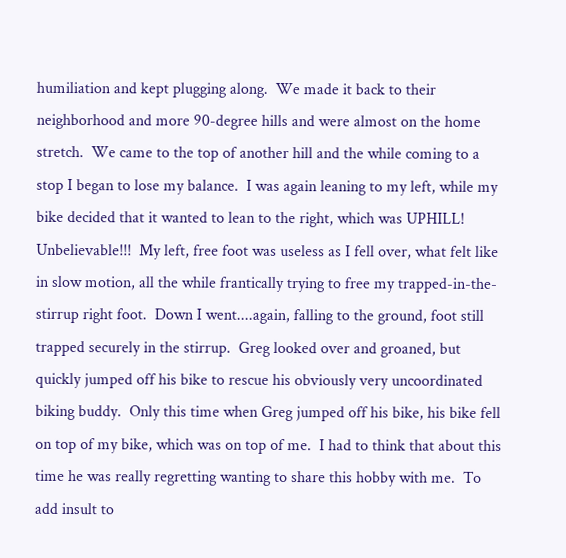humiliation and kept plugging along.  We made it back to their neighborhood and more 90-degree hills and were almost on the home stretch.  We came to the top of another hill and the while coming to a stop I began to lose my balance.  I was again leaning to my left, while my bike decided that it wanted to lean to the right, which was UPHILL!  Unbelievable!!!  My left, free foot was useless as I fell over, what felt like in slow motion, all the while frantically trying to free my trapped-in-the-stirrup right foot.  Down I went....again, falling to the ground, foot still trapped securely in the stirrup.  Greg looked over and groaned, but quickly jumped off his bike to rescue his obviously very uncoordinated biking buddy.  Only this time when Greg jumped off his bike, his bike fell on top of my bike, which was on top of me.  I had to think that about this time he was really regretting wanting to share this hobby with me.  To add insult to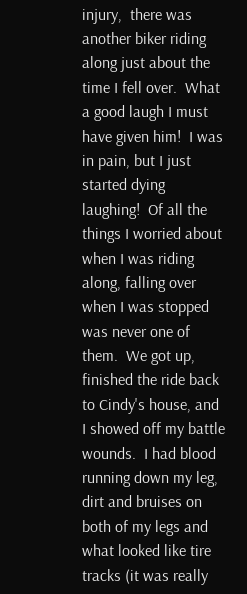injury,  there was another biker riding along just about the time I fell over.  What a good laugh I must have given him!  I was in pain, but I just started dying laughing!  Of all the things I worried about when I was riding along, falling over when I was stopped was never one of them.  We got up, finished the ride back to Cindy's house, and I showed off my battle wounds.  I had blood running down my leg, dirt and bruises on both of my legs and what looked like tire tracks (it was really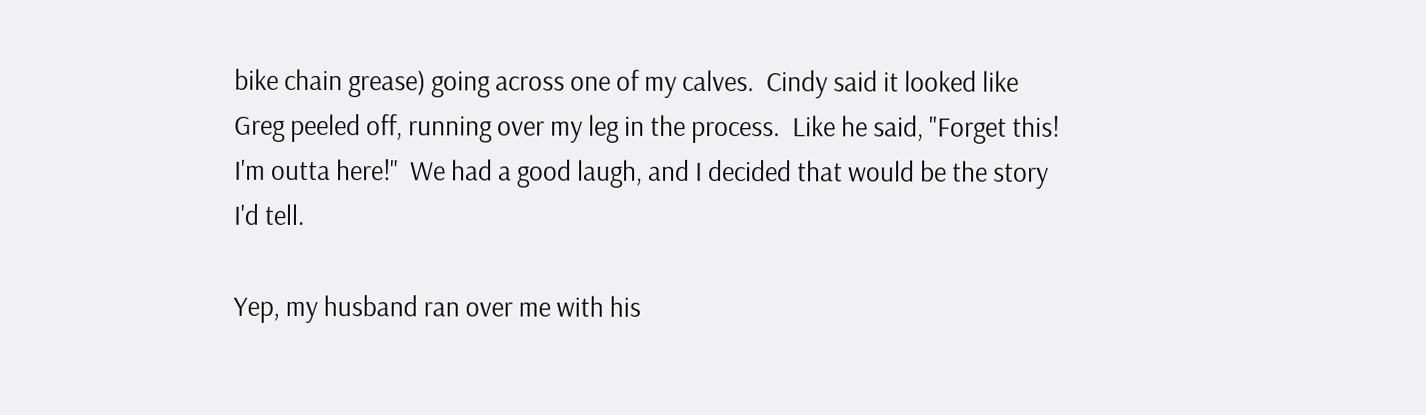bike chain grease) going across one of my calves.  Cindy said it looked like Greg peeled off, running over my leg in the process.  Like he said, "Forget this!  I'm outta here!"  We had a good laugh, and I decided that would be the story I'd tell.

Yep, my husband ran over me with his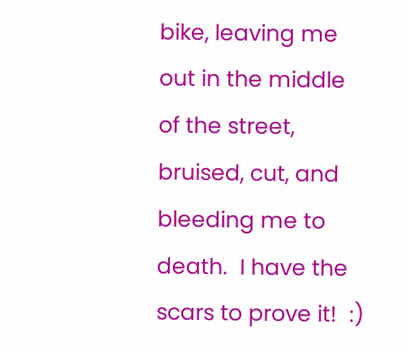bike, leaving me out in the middle of the street, bruised, cut, and bleeding me to death.  I have the scars to prove it!  :)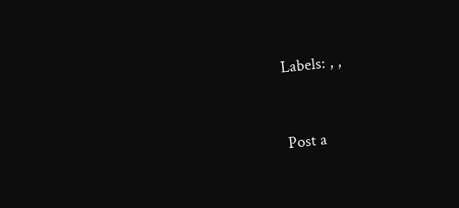Labels: , ,


Post a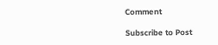Comment

Subscribe to Post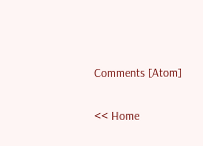Comments [Atom]

<< Home